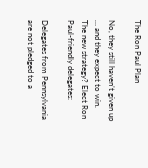The Ron Paul Plan

No, they still haven’t given up … and they expect to win. The new strategy? Elect Ron Paul-friendly delegates:

Delegates from Pennsylvania are not pledged to a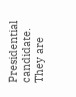Presidential candidate. They are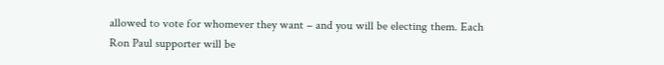allowed to vote for whomever they want – and you will be electing them. Each Ron Paul supporter will be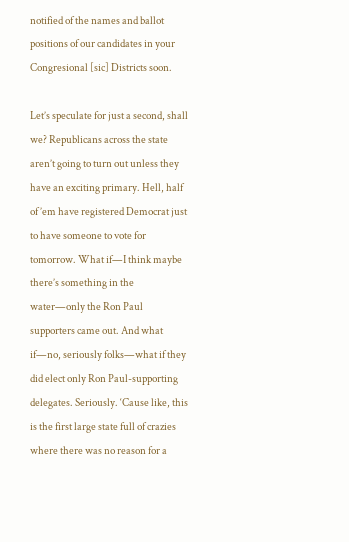notified of the names and ballot positions of our candidates in your Congresional [sic] Districts soon.

Let’s speculate for just a second, shall we? Republicans across the state aren’t going to turn out unless they have an exciting primary. Hell, half of ’em have registered Democrat just to have someone to vote for tomorrow. What if—I think maybe there’s something in the water—only the Ron Paul supporters came out. And what if—no, seriously folks—what if they did elect only Ron Paul-supporting delegates. Seriously. ‘Cause like, this is the first large state full of crazies where there was no reason for a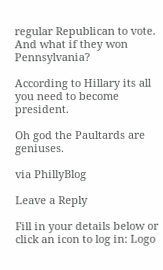regular Republican to vote. And what if they won Pennsylvania?

According to Hillary its all you need to become president.

Oh god the Paultards are geniuses.

via PhillyBlog

Leave a Reply

Fill in your details below or click an icon to log in: Logo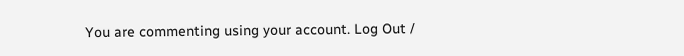You are commenting using your account. Log Out /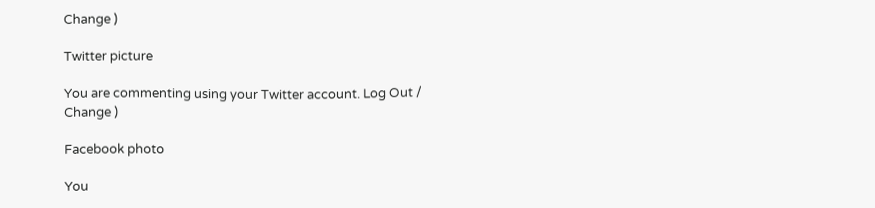Change )

Twitter picture

You are commenting using your Twitter account. Log Out /  Change )

Facebook photo

You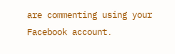are commenting using your Facebook account.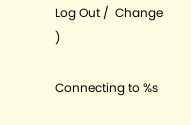Log Out /  Change )

Connecting to %s